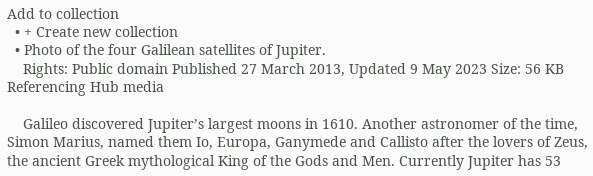Add to collection
  • + Create new collection
  • Photo of the four Galilean satellites of Jupiter.
    Rights: Public domain Published 27 March 2013, Updated 9 May 2023 Size: 56 KB Referencing Hub media

    Galileo discovered Jupiter’s largest moons in 1610. Another astronomer of the time, Simon Marius, named them Io, Europa, Ganymede and Callisto after the lovers of Zeus, the ancient Greek mythological King of the Gods and Men. Currently Jupiter has 53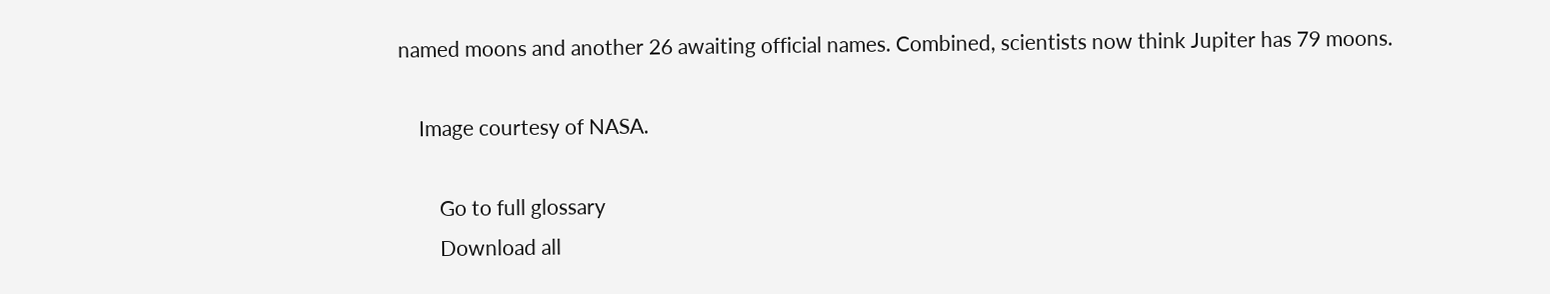named moons and another 26 awaiting official names. Combined, scientists now think Jupiter has 79 moons.

    Image courtesy of NASA.

        Go to full glossary
        Download all